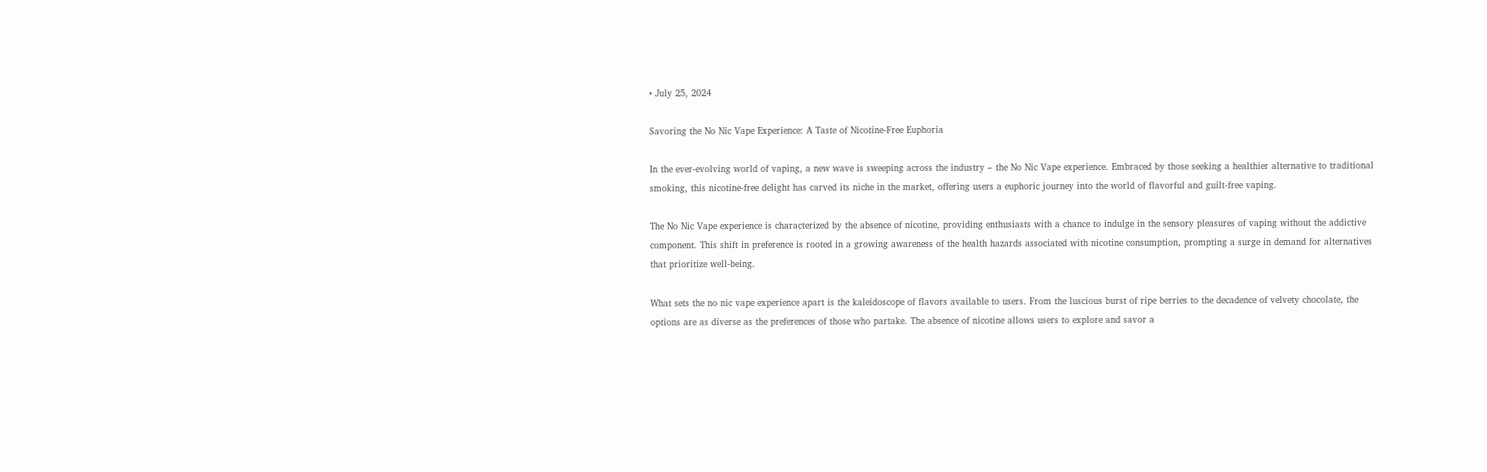• July 25, 2024

Savoring the No Nic Vape Experience: A Taste of Nicotine-Free Euphoria

In the ever-evolving world of vaping, a new wave is sweeping across the industry – the No Nic Vape experience. Embraced by those seeking a healthier alternative to traditional smoking, this nicotine-free delight has carved its niche in the market, offering users a euphoric journey into the world of flavorful and guilt-free vaping.

The No Nic Vape experience is characterized by the absence of nicotine, providing enthusiasts with a chance to indulge in the sensory pleasures of vaping without the addictive component. This shift in preference is rooted in a growing awareness of the health hazards associated with nicotine consumption, prompting a surge in demand for alternatives that prioritize well-being.

What sets the no nic vape experience apart is the kaleidoscope of flavors available to users. From the luscious burst of ripe berries to the decadence of velvety chocolate, the options are as diverse as the preferences of those who partake. The absence of nicotine allows users to explore and savor a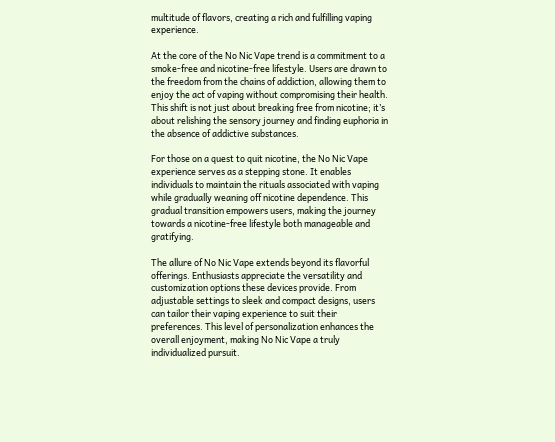multitude of flavors, creating a rich and fulfilling vaping experience.

At the core of the No Nic Vape trend is a commitment to a smoke-free and nicotine-free lifestyle. Users are drawn to the freedom from the chains of addiction, allowing them to enjoy the act of vaping without compromising their health. This shift is not just about breaking free from nicotine; it’s about relishing the sensory journey and finding euphoria in the absence of addictive substances.

For those on a quest to quit nicotine, the No Nic Vape experience serves as a stepping stone. It enables individuals to maintain the rituals associated with vaping while gradually weaning off nicotine dependence. This gradual transition empowers users, making the journey towards a nicotine-free lifestyle both manageable and gratifying.

The allure of No Nic Vape extends beyond its flavorful offerings. Enthusiasts appreciate the versatility and customization options these devices provide. From adjustable settings to sleek and compact designs, users can tailor their vaping experience to suit their preferences. This level of personalization enhances the overall enjoyment, making No Nic Vape a truly individualized pursuit.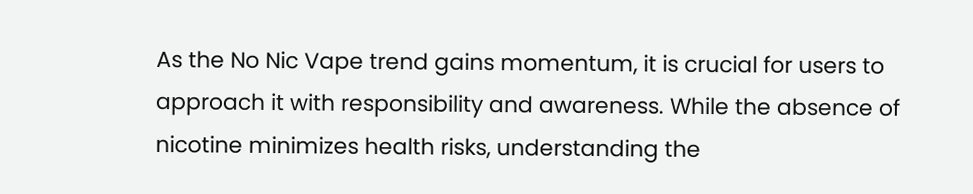As the No Nic Vape trend gains momentum, it is crucial for users to approach it with responsibility and awareness. While the absence of nicotine minimizes health risks, understanding the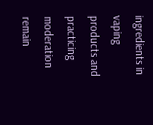ingredients in vaping products and practicing moderation remain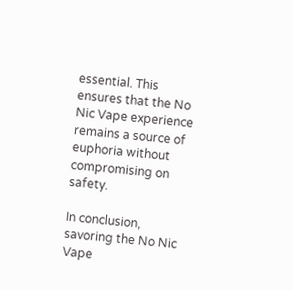essential. This ensures that the No Nic Vape experience remains a source of euphoria without compromising on safety.

In conclusion, savoring the No Nic Vape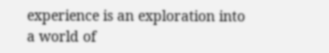experience is an exploration into a world of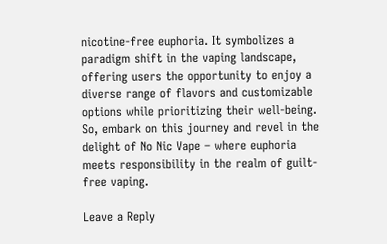nicotine-free euphoria. It symbolizes a paradigm shift in the vaping landscape, offering users the opportunity to enjoy a diverse range of flavors and customizable options while prioritizing their well-being. So, embark on this journey and revel in the delight of No Nic Vape – where euphoria meets responsibility in the realm of guilt-free vaping.

Leave a Reply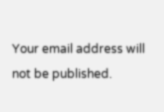Your email address will not be published.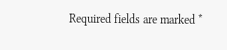Required fields are marked *